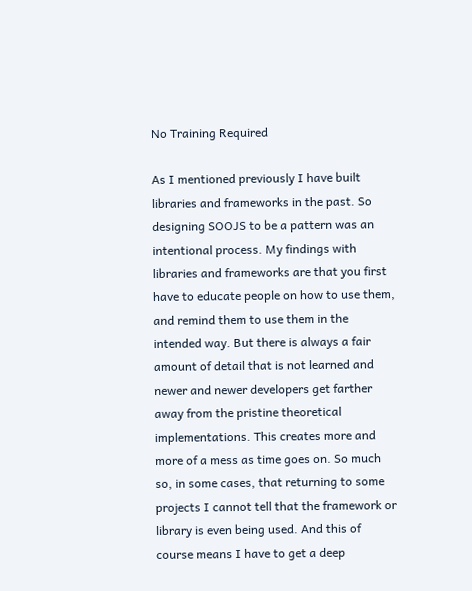No Training Required

As I mentioned previously I have built libraries and frameworks in the past. So designing SOOJS to be a pattern was an intentional process. My findings with libraries and frameworks are that you first have to educate people on how to use them, and remind them to use them in the intended way. But there is always a fair amount of detail that is not learned and newer and newer developers get farther away from the pristine theoretical implementations. This creates more and more of a mess as time goes on. So much so, in some cases, that returning to some projects I cannot tell that the framework or library is even being used. And this of course means I have to get a deep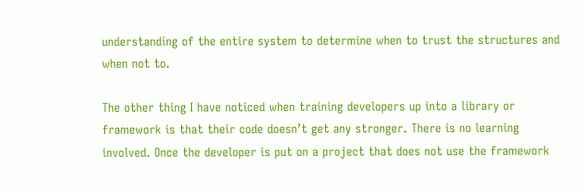understanding of the entire system to determine when to trust the structures and when not to.

The other thing I have noticed when training developers up into a library or framework is that their code doesn’t get any stronger. There is no learning involved. Once the developer is put on a project that does not use the framework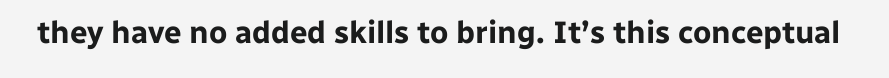they have no added skills to bring. It’s this conceptual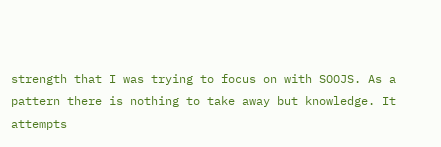strength that I was trying to focus on with SOOJS. As a pattern there is nothing to take away but knowledge. It attempts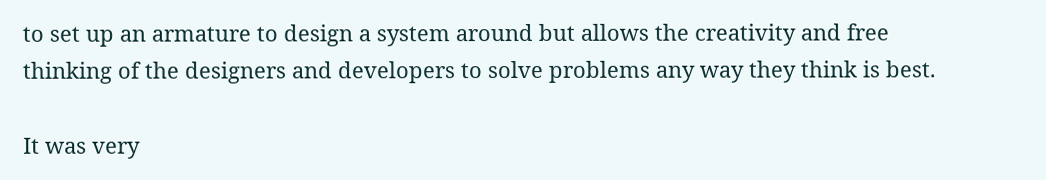to set up an armature to design a system around but allows the creativity and free thinking of the designers and developers to solve problems any way they think is best.

It was very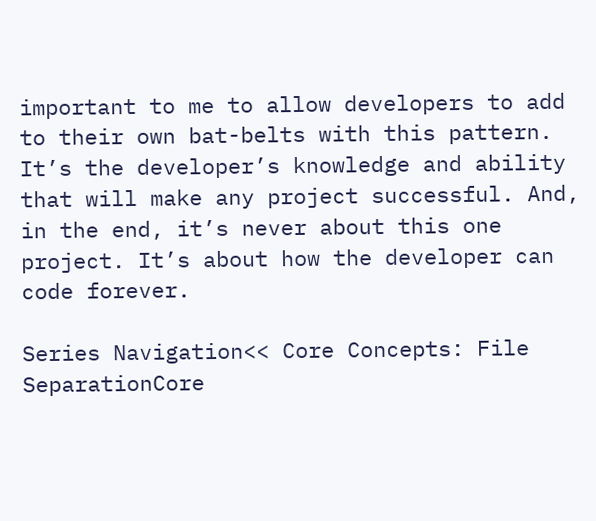important to me to allow developers to add to their own bat-belts with this pattern. It’s the developer’s knowledge and ability that will make any project successful. And, in the end, it’s never about this one project. It’s about how the developer can code forever.

Series Navigation<< Core Concepts: File SeparationCore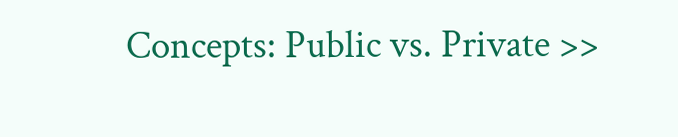Concepts: Public vs. Private >>